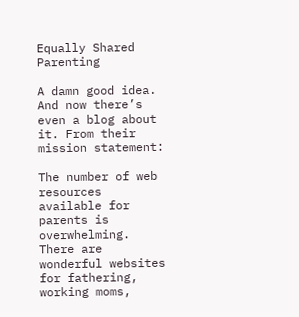Equally Shared Parenting

A damn good idea. And now there’s even a blog about it. From their mission statement:

The number of web resources available for parents is overwhelming. There are wonderful websites for fathering, working moms,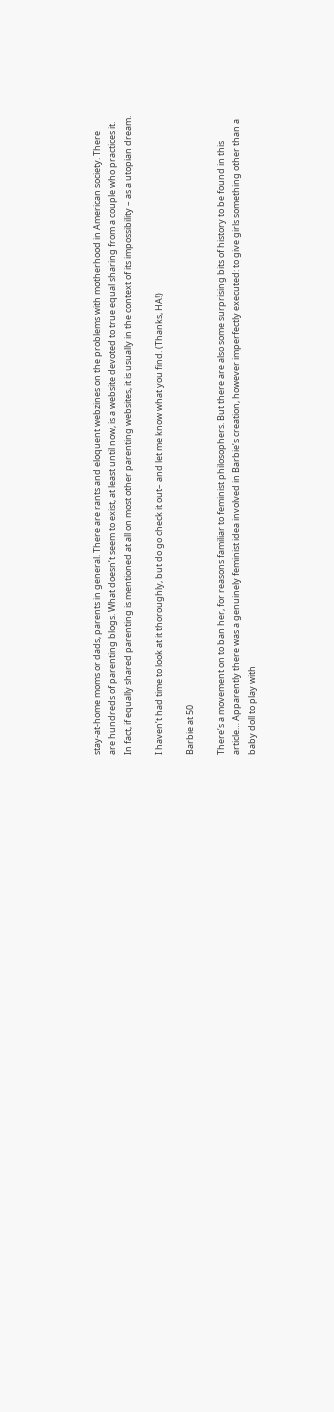stay-at-home moms or dads, parents in general. There are rants and eloquent webzines on the problems with motherhood in American society. There are hundreds of parenting blogs. What doesn’t seem to exist, at least until now, is a website devoted to true equal sharing from a couple who practices it. In fact, if equally shared parenting is mentioned at all on most other parenting websites, it is usually in the context of its impossibility – as a utopian dream.

I haven’t had time to look at it thoroughly, but do go check it out– and let me know what you find. (Thanks, HA!)

Barbie at 50

There’s a movement on to ban her, for reasons familiar to feminist philosophers. But there are also some surprising bits of history to be found in this article… Apparently there was a genuinely feminist idea involved in Barbie’s creation, however imperfectly executed: to give girls something other than a baby doll to play with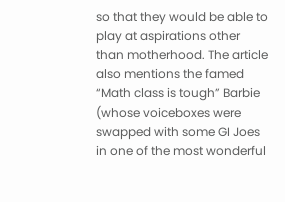so that they would be able to play at aspirations other than motherhood. The article also mentions the famed “Math class is tough” Barbie (whose voiceboxes were swapped with some GI Joes in one of the most wonderful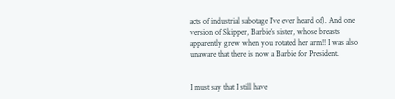acts of industrial sabotage I’ve ever heard of). And one version of Skipper, Barbie’s sister, whose breasts apparently grew when you rotated her arm!! I was also unaware that there is now a Barbie for President.


I must say that I still have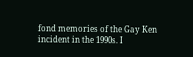fond memories of the Gay Ken incident in the 1990s. I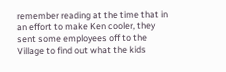remember reading at the time that in an effort to make Ken cooler, they sent some employees off to the Village to find out what the kids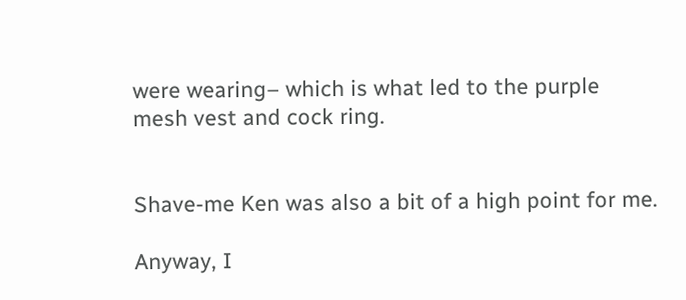were wearing– which is what led to the purple mesh vest and cock ring.


Shave-me Ken was also a bit of a high point for me.

Anyway, I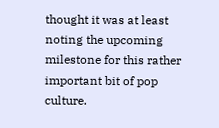thought it was at least noting the upcoming milestone for this rather important bit of pop culture.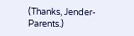(Thanks, Jender-Parents.)